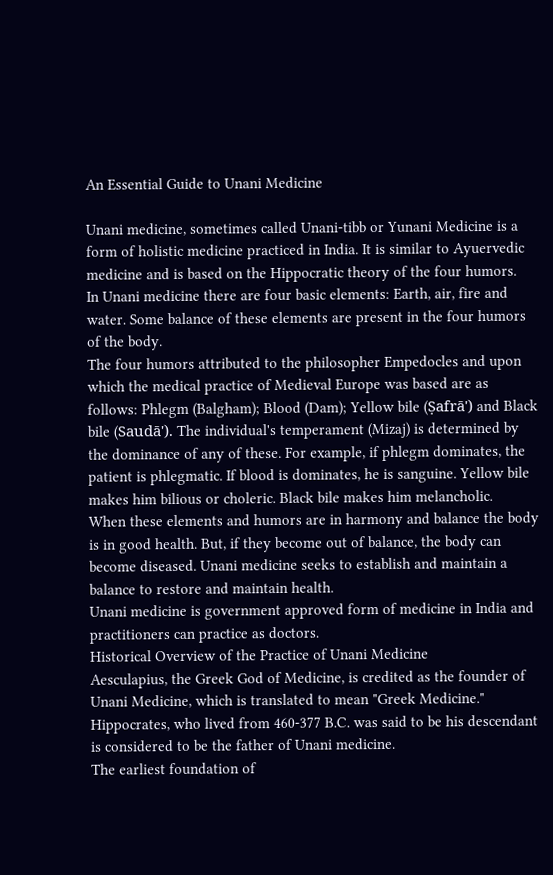An Essential Guide to Unani Medicine

Unani medicine, sometimes called Unani-tibb or Yunani Medicine is a form of holistic medicine practiced in India. It is similar to Ayuervedic medicine and is based on the Hippocratic theory of the four humors.
In Unani medicine there are four basic elements: Earth, air, fire and water. Some balance of these elements are present in the four humors of the body.
The four humors attributed to the philosopher Empedocles and upon which the medical practice of Medieval Europe was based are as follows: Phlegm (Balgham); Blood (Dam); Yellow bile (Ṣafrā') and Black bile (Saudā'). The individual's temperament (Mizaj) is determined by the dominance of any of these. For example, if phlegm dominates, the patient is phlegmatic. If blood is dominates, he is sanguine. Yellow bile makes him bilious or choleric. Black bile makes him melancholic.
When these elements and humors are in harmony and balance the body is in good health. But, if they become out of balance, the body can become diseased. Unani medicine seeks to establish and maintain a balance to restore and maintain health.
Unani medicine is government approved form of medicine in India and practitioners can practice as doctors.
Historical Overview of the Practice of Unani Medicine
Aesculapius, the Greek God of Medicine, is credited as the founder of Unani Medicine, which is translated to mean "Greek Medicine." Hippocrates, who lived from 460-377 B.C. was said to be his descendant is considered to be the father of Unani medicine.
The earliest foundation of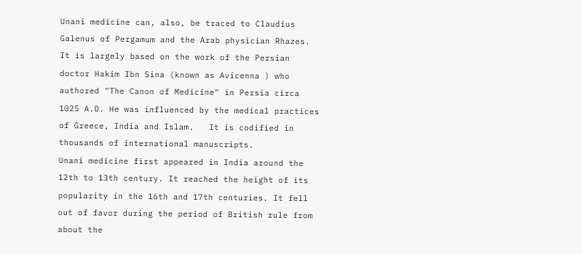Unani medicine can, also, be traced to Claudius Galenus of Pergamum and the Arab physician Rhazes. It is largely based on the work of the Persian doctor Hakim Ibn Sina (known as Avicenna ) who authored "The Canon of Medicine" in Persia circa 1025 A.D. He was influenced by the medical practices of Greece, India and Islam.   It is codified in thousands of international manuscripts.
Unani medicine first appeared in India around the 12th to 13th century. It reached the height of its popularity in the 16th and 17th centuries. It fell out of favor during the period of British rule from about the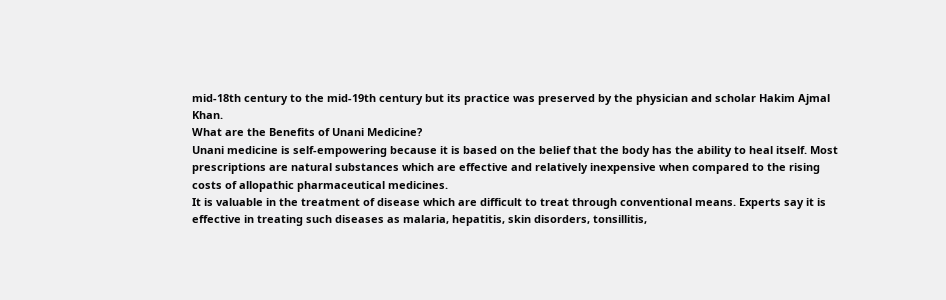mid-18th century to the mid-19th century but its practice was preserved by the physician and scholar Hakim Ajmal Khan.
What are the Benefits of Unani Medicine?
Unani medicine is self-empowering because it is based on the belief that the body has the ability to heal itself. Most prescriptions are natural substances which are effective and relatively inexpensive when compared to the rising costs of allopathic pharmaceutical medicines.
It is valuable in the treatment of disease which are difficult to treat through conventional means. Experts say it is effective in treating such diseases as malaria, hepatitis, skin disorders, tonsillitis,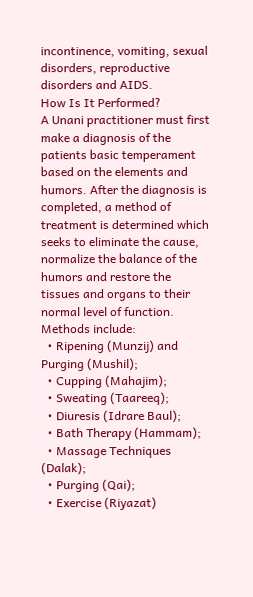incontinence, vomiting, sexual disorders, reproductive disorders and AIDS.
How Is It Performed?
A Unani practitioner must first make a diagnosis of the patients basic temperament based on the elements and humors. After the diagnosis is completed, a method of treatment is determined which seeks to eliminate the cause, normalize the balance of the humors and restore the tissues and organs to their normal level of function.
Methods include:
  • Ripening (Munzij) and Purging (Mushil);
  • Cupping (Mahajim);
  • Sweating (Taareeq);
  • Diuresis (Idrare Baul);
  • Bath Therapy (Hammam);
  • Massage Techniques (Dalak);
  • Purging (Qai);
  • Exercise (Riyazat)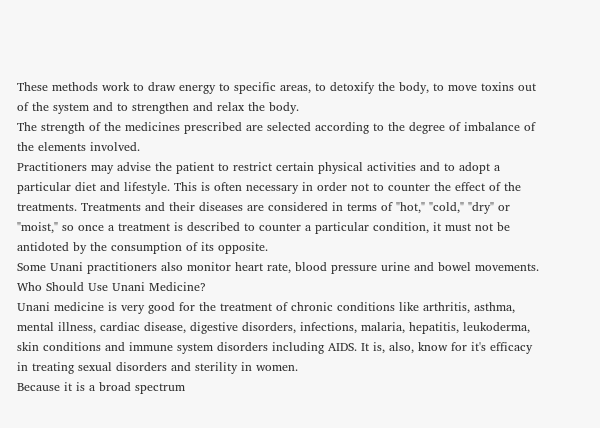These methods work to draw energy to specific areas, to detoxify the body, to move toxins out of the system and to strengthen and relax the body.
The strength of the medicines prescribed are selected according to the degree of imbalance of the elements involved.
Practitioners may advise the patient to restrict certain physical activities and to adopt a particular diet and lifestyle. This is often necessary in order not to counter the effect of the treatments. Treatments and their diseases are considered in terms of "hot," "cold," "dry" or "moist," so once a treatment is described to counter a particular condition, it must not be antidoted by the consumption of its opposite.
Some Unani practitioners also monitor heart rate, blood pressure urine and bowel movements.
Who Should Use Unani Medicine?
Unani medicine is very good for the treatment of chronic conditions like arthritis, asthma, mental illness, cardiac disease, digestive disorders, infections, malaria, hepatitis, leukoderma, skin conditions and immune system disorders including AIDS. It is, also, know for it's efficacy in treating sexual disorders and sterility in women.
Because it is a broad spectrum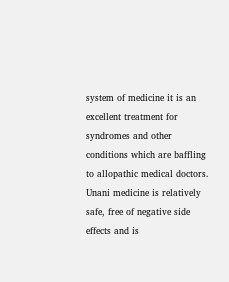system of medicine it is an excellent treatment for syndromes and other conditions which are baffling to allopathic medical doctors. Unani medicine is relatively safe, free of negative side effects and is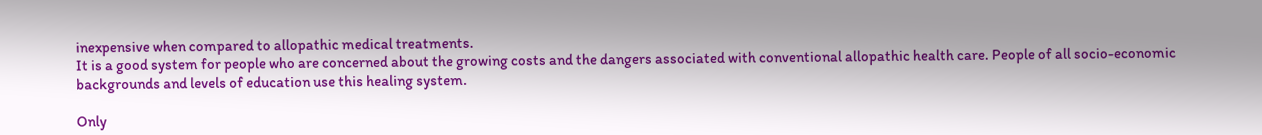inexpensive when compared to allopathic medical treatments.
It is a good system for people who are concerned about the growing costs and the dangers associated with conventional allopathic health care. People of all socio-economic backgrounds and levels of education use this healing system.

Only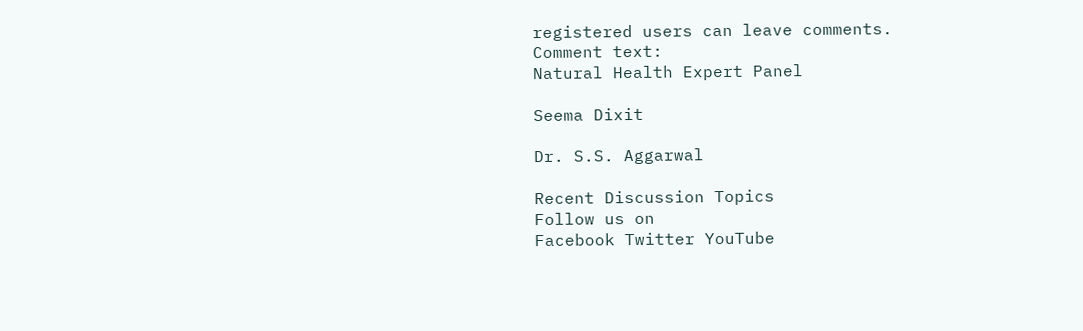registered users can leave comments.
Comment text:
Natural Health Expert Panel

Seema Dixit

Dr. S.S. Aggarwal

Recent Discussion Topics
Follow us on
Facebook Twitter YouTube